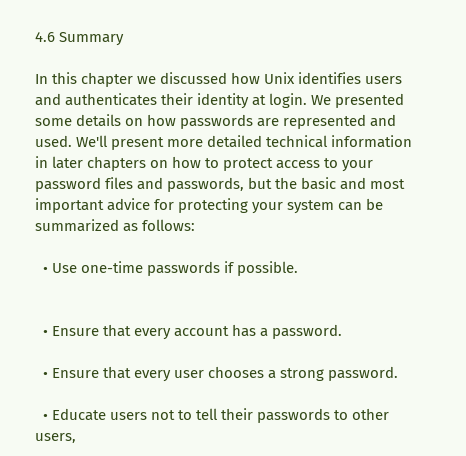4.6 Summary

In this chapter we discussed how Unix identifies users and authenticates their identity at login. We presented some details on how passwords are represented and used. We'll present more detailed technical information in later chapters on how to protect access to your password files and passwords, but the basic and most important advice for protecting your system can be summarized as follows:

  • Use one-time passwords if possible.


  • Ensure that every account has a password.

  • Ensure that every user chooses a strong password.

  • Educate users not to tell their passwords to other users,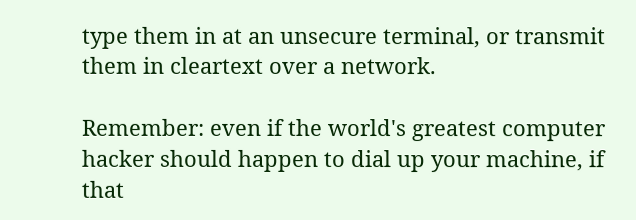type them in at an unsecure terminal, or transmit them in cleartext over a network.

Remember: even if the world's greatest computer hacker should happen to dial up your machine, if that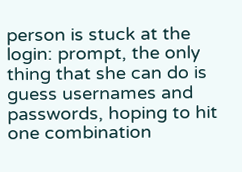person is stuck at the login: prompt, the only thing that she can do is guess usernames and passwords, hoping to hit one combination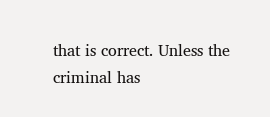that is correct. Unless the criminal has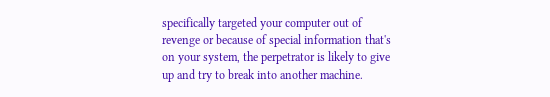specifically targeted your computer out of revenge or because of special information that's on your system, the perpetrator is likely to give up and try to break into another machine.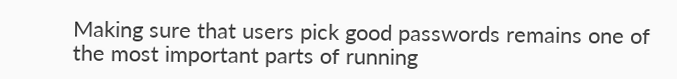Making sure that users pick good passwords remains one of the most important parts of running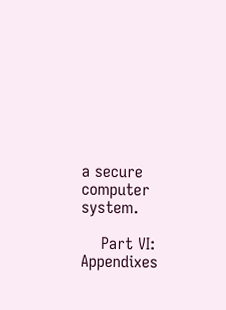a secure computer system.

    Part VI: Appendixes